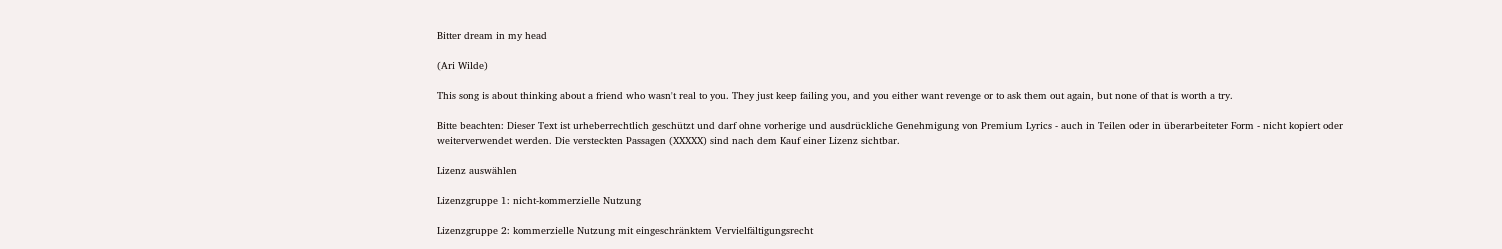Bitter dream in my head

(Ari Wilde)

This song is about thinking about a friend who wasn't real to you. They just keep failing you, and you either want revenge or to ask them out again, but none of that is worth a try.

Bitte beachten: Dieser Text ist urheberrechtlich geschützt und darf ohne vorherige und ausdrückliche Genehmigung von Premium Lyrics - auch in Teilen oder in überarbeiteter Form - nicht kopiert oder weiterverwendet werden. Die versteckten Passagen (XXXXX) sind nach dem Kauf einer Lizenz sichtbar.

Lizenz auswählen

Lizenzgruppe 1: nicht-kommerzielle Nutzung

Lizenzgruppe 2: kommerzielle Nutzung mit eingeschränktem Vervielfältigungsrecht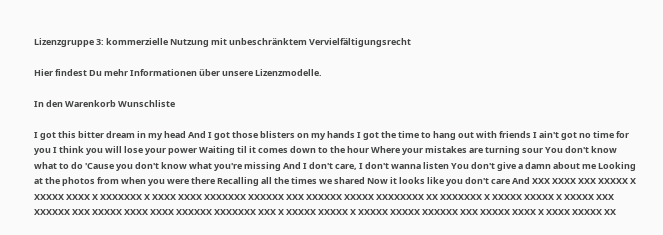Lizenzgruppe 3: kommerzielle Nutzung mit unbeschränktem Vervielfältigungsrecht

Hier findest Du mehr Informationen über unsere Lizenzmodelle.

In den Warenkorb Wunschliste

I got this bitter dream in my head And I got those blisters on my hands I got the time to hang out with friends I ain't got no time for you I think you will lose your power Waiting til it comes down to the hour Where your mistakes are turning sour You don't know what to do 'Cause you don't know what you're missing And I don't care, I don't wanna listen You don't give a damn about me Looking at the photos from when you were there Recalling all the times we shared Now it looks like you don't care And XXX XXXX XXX XXXXX X XXXXX XXXX X XXXXXXX X XXXX XXXX XXXXXXX XXXXXX XXX XXXXXX XXXXX XXXXXXXX XX XXXXXXX X XXXXX XXXXX X XXXXX XXX XXXXXX XXX XXXXX XXXX XXXX XXXXXX XXXXXXX XXX X XXXXX XXXXX X XXXXX XXXXX XXXXXX XXX XXXXX XXXX X XXXX XXXXX XX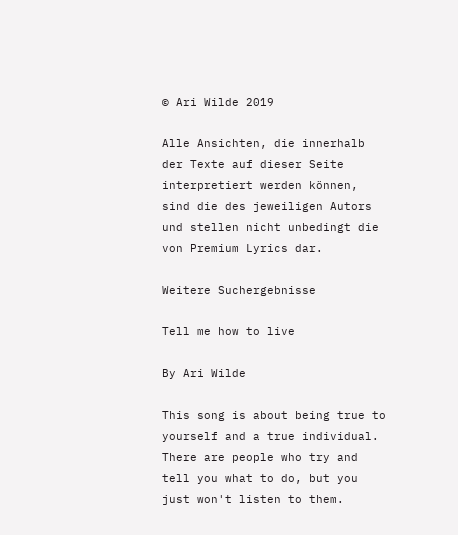© Ari Wilde 2019

Alle Ansichten, die innerhalb der Texte auf dieser Seite interpretiert werden können, sind die des jeweiligen Autors und stellen nicht unbedingt die von Premium Lyrics dar.

Weitere Suchergebnisse

Tell me how to live

By Ari Wilde

This song is about being true to yourself and a true individual. There are people who try and tell you what to do, but you just won't listen to them.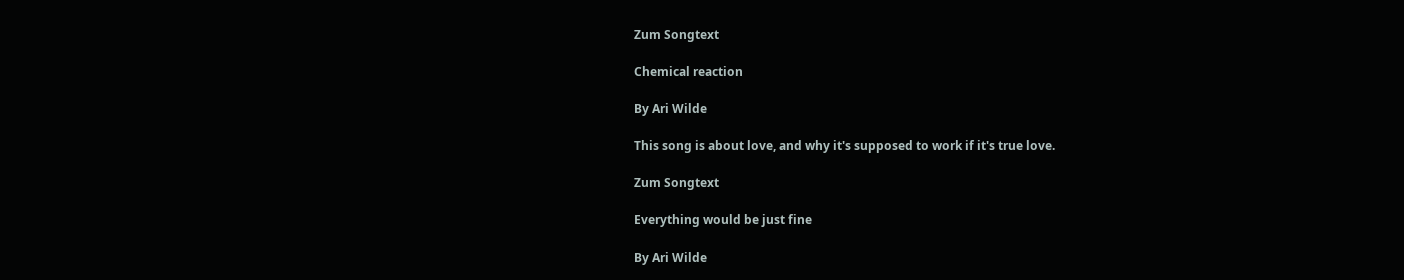Zum Songtext

Chemical reaction

By Ari Wilde

This song is about love, and why it's supposed to work if it's true love.

Zum Songtext

Everything would be just fine

By Ari Wilde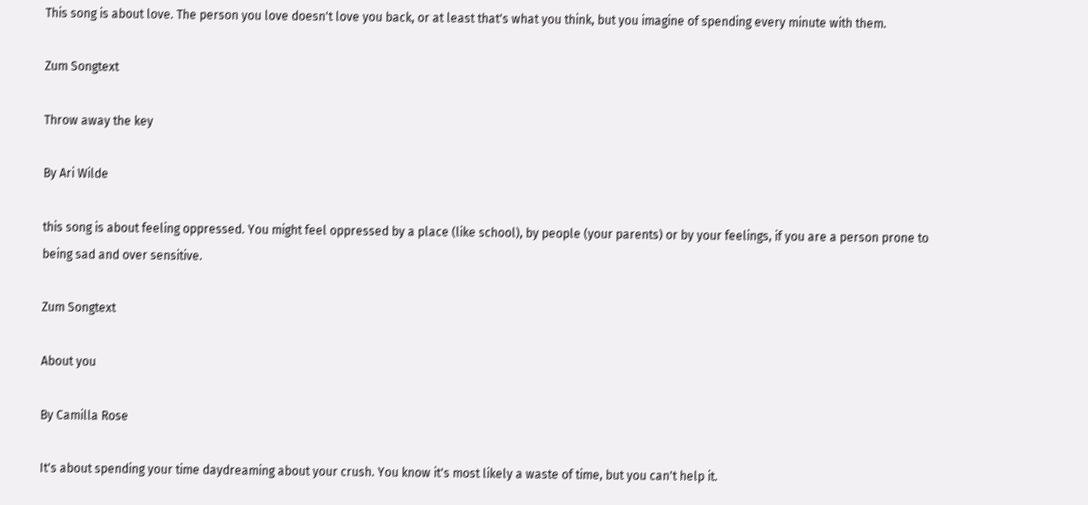This song is about love. The person you love doesn't love you back, or at least that's what you think, but you imagine of spending every minute with them.

Zum Songtext

Throw away the key

By Ari Wilde

this song is about feeling oppressed. You might feel oppressed by a place (like school), by people (your parents) or by your feelings, if you are a person prone to being sad and over sensitive.

Zum Songtext

About you

By Camilla Rose

It's about spending your time daydreaming about your crush. You know it's most likely a waste of time, but you can't help it.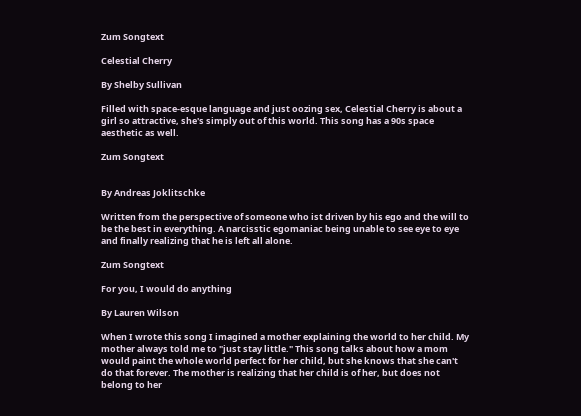Zum Songtext

Celestial Cherry

By Shelby Sullivan

Filled with space-esque language and just oozing sex, Celestial Cherry is about a girl so attractive, she's simply out of this world. This song has a 90s space aesthetic as well.

Zum Songtext


By Andreas Joklitschke

Written from the perspective of someone who ist driven by his ego and the will to be the best in everything. A narcisstic egomaniac being unable to see eye to eye and finally realizing that he is left all alone.

Zum Songtext

For you, I would do anything

By Lauren Wilson

When I wrote this song I imagined a mother explaining the world to her child. My mother always told me to "just stay little." This song talks about how a mom would paint the whole world perfect for her child, but she knows that she can't do that forever. The mother is realizing that her child is of her, but does not belong to her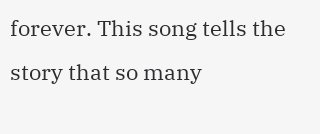forever. This song tells the story that so many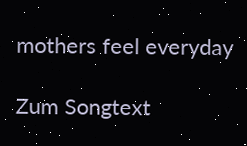mothers feel everyday

Zum Songtext